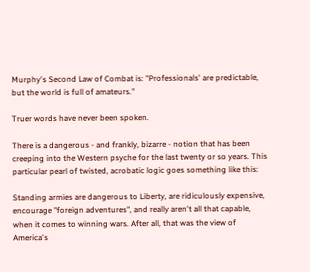Murphy's Second Law of Combat is: "Professionals' are predictable, but the world is full of amateurs."

Truer words have never been spoken.

There is a dangerous - and frankly, bizarre - notion that has been creeping into the Western psyche for the last twenty or so years. This particular pearl of twisted, acrobatic logic goes something like this:

Standing armies are dangerous to Liberty, are ridiculously expensive, encourage "foreign adventures", and really aren't all that capable, when it comes to winning wars. After all, that was the view of America's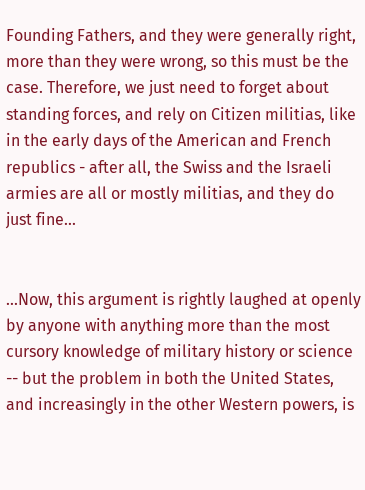Founding Fathers, and they were generally right, more than they were wrong, so this must be the case. Therefore, we just need to forget about standing forces, and rely on Citizen militias, like in the early days of the American and French republics - after all, the Swiss and the Israeli armies are all or mostly militias, and they do just fine...


...Now, this argument is rightly laughed at openly by anyone with anything more than the most cursory knowledge of military history or science -- but the problem in both the United States, and increasingly in the other Western powers, is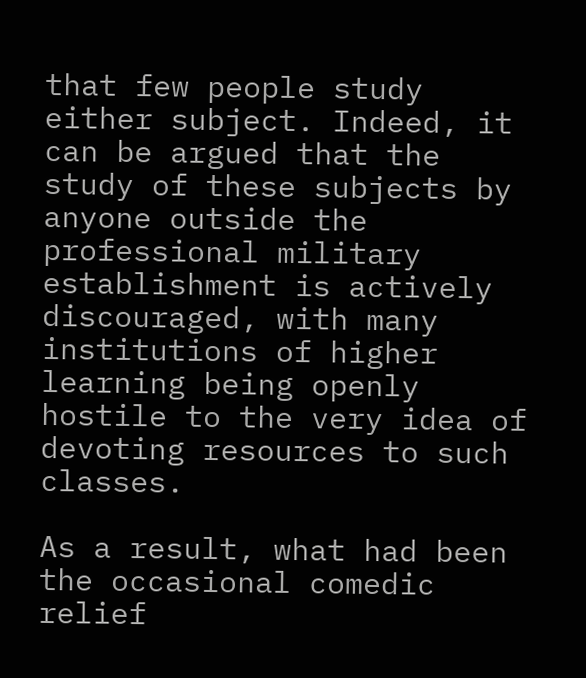that few people study either subject. Indeed, it can be argued that the study of these subjects by anyone outside the professional military establishment is actively discouraged, with many institutions of higher learning being openly hostile to the very idea of devoting resources to such classes.

As a result, what had been the occasional comedic relief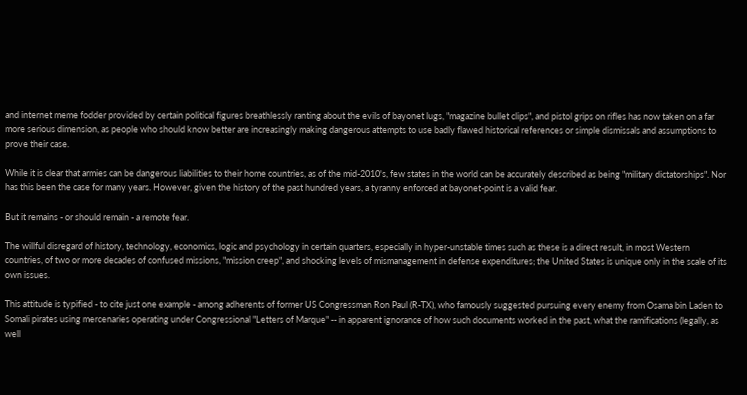and internet meme fodder provided by certain political figures breathlessly ranting about the evils of bayonet lugs, "magazine bullet clips", and pistol grips on rifles has now taken on a far more serious dimension, as people who should know better are increasingly making dangerous attempts to use badly flawed historical references or simple dismissals and assumptions to prove their case.

While it is clear that armies can be dangerous liabilities to their home countries, as of the mid-2010's, few states in the world can be accurately described as being "military dictatorships". Nor has this been the case for many years. However, given the history of the past hundred years, a tyranny enforced at bayonet-point is a valid fear.

But it remains - or should remain - a remote fear.

The willful disregard of history, technology, economics, logic and psychology in certain quarters, especially in hyper-unstable times such as these is a direct result, in most Western countries, of two or more decades of confused missions, "mission creep", and shocking levels of mismanagement in defense expenditures; the United States is unique only in the scale of its own issues.

This attitude is typified - to cite just one example - among adherents of former US Congressman Ron Paul (R-TX), who famously suggested pursuing every enemy from Osama bin Laden to Somali pirates using mercenaries operating under Congressional "Letters of Marque" -- in apparent ignorance of how such documents worked in the past, what the ramifications (legally, as well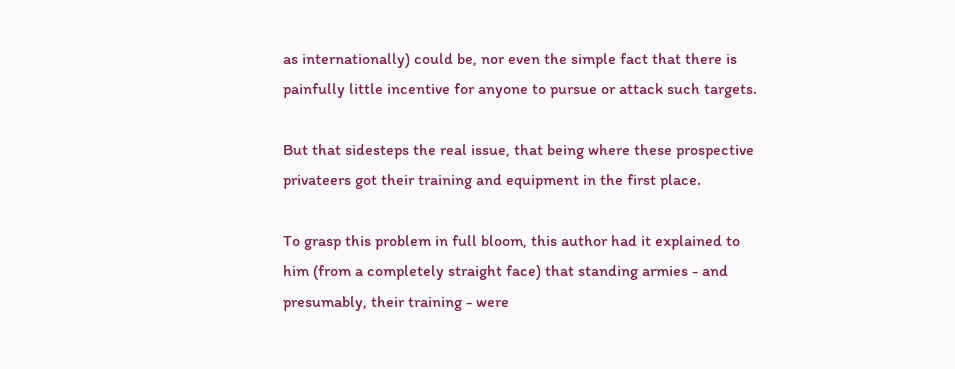as internationally) could be, nor even the simple fact that there is painfully little incentive for anyone to pursue or attack such targets.

But that sidesteps the real issue, that being where these prospective privateers got their training and equipment in the first place.

To grasp this problem in full bloom, this author had it explained to him (from a completely straight face) that standing armies - and presumably, their training - were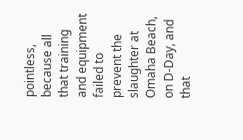pointless, because all that training and equipment failed to prevent the slaughter at Omaha Beach, on D-Day, and that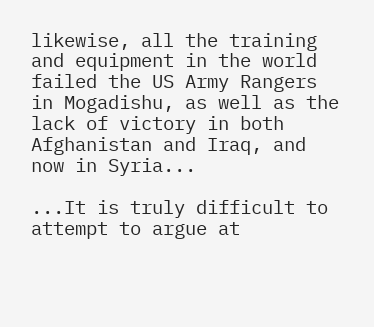likewise, all the training and equipment in the world failed the US Army Rangers in Mogadishu, as well as the lack of victory in both Afghanistan and Iraq, and now in Syria...

...It is truly difficult to attempt to argue at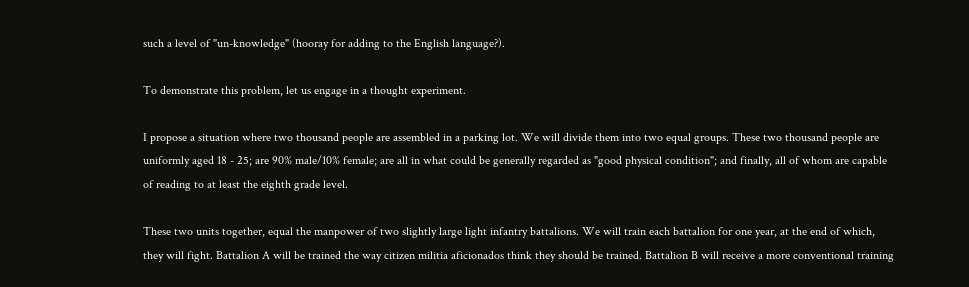such a level of "un-knowledge" (hooray for adding to the English language?).

To demonstrate this problem, let us engage in a thought experiment.

I propose a situation where two thousand people are assembled in a parking lot. We will divide them into two equal groups. These two thousand people are uniformly aged 18 - 25; are 90% male/10% female; are all in what could be generally regarded as "good physical condition"; and finally, all of whom are capable of reading to at least the eighth grade level.

These two units together, equal the manpower of two slightly large light infantry battalions. We will train each battalion for one year, at the end of which, they will fight. Battalion A will be trained the way citizen militia aficionados think they should be trained. Battalion B will receive a more conventional training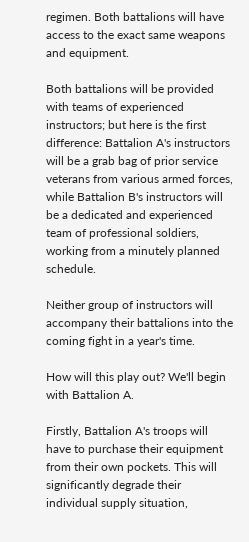regimen. Both battalions will have access to the exact same weapons and equipment.

Both battalions will be provided with teams of experienced instructors; but here is the first difference: Battalion A's instructors will be a grab bag of prior service veterans from various armed forces, while Battalion B's instructors will be a dedicated and experienced team of professional soldiers, working from a minutely planned schedule.

Neither group of instructors will accompany their battalions into the coming fight in a year's time.

How will this play out? We'll begin with Battalion A.

Firstly, Battalion A's troops will have to purchase their equipment from their own pockets. This will significantly degrade their individual supply situation,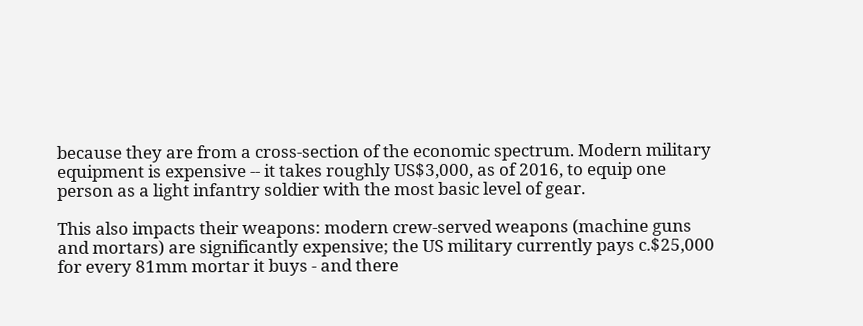because they are from a cross-section of the economic spectrum. Modern military equipment is expensive -- it takes roughly US$3,000, as of 2016, to equip one person as a light infantry soldier with the most basic level of gear.

This also impacts their weapons: modern crew-served weapons (machine guns and mortars) are significantly expensive; the US military currently pays c.$25,000 for every 81mm mortar it buys - and there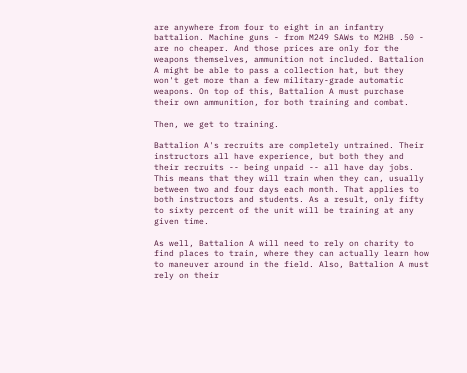are anywhere from four to eight in an infantry battalion. Machine guns - from M249 SAWs to M2HB .50 - are no cheaper. And those prices are only for the weapons themselves, ammunition not included. Battalion A might be able to pass a collection hat, but they won't get more than a few military-grade automatic weapons. On top of this, Battalion A must purchase their own ammunition, for both training and combat.

Then, we get to training.

Battalion A's recruits are completely untrained. Their instructors all have experience, but both they and their recruits -- being unpaid -- all have day jobs. This means that they will train when they can, usually between two and four days each month. That applies to both instructors and students. As a result, only fifty to sixty percent of the unit will be training at any given time.

As well, Battalion A will need to rely on charity to find places to train, where they can actually learn how to maneuver around in the field. Also, Battalion A must rely on their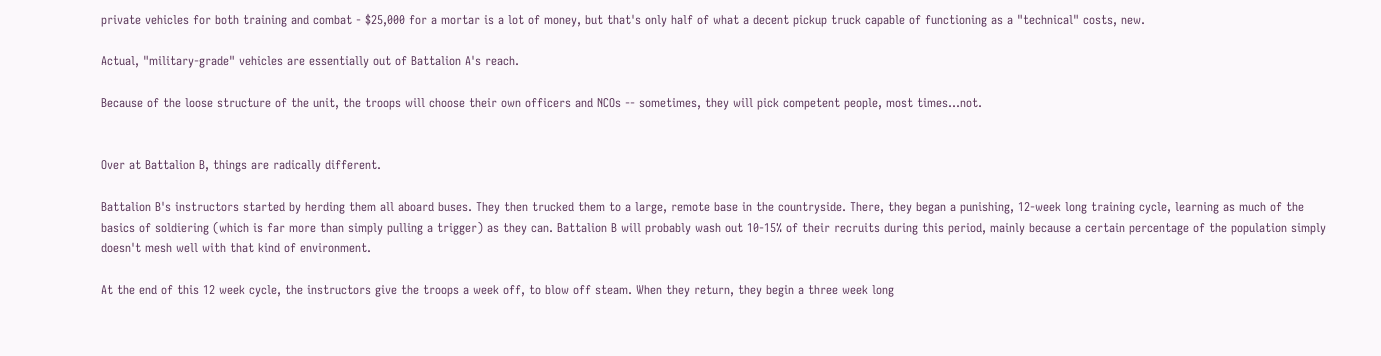private vehicles for both training and combat - $25,000 for a mortar is a lot of money, but that's only half of what a decent pickup truck capable of functioning as a "technical" costs, new.

Actual, "military-grade" vehicles are essentially out of Battalion A's reach.

Because of the loose structure of the unit, the troops will choose their own officers and NCOs -- sometimes, they will pick competent people, most times...not.


Over at Battalion B, things are radically different.

Battalion B's instructors started by herding them all aboard buses. They then trucked them to a large, remote base in the countryside. There, they began a punishing, 12-week long training cycle, learning as much of the basics of soldiering (which is far more than simply pulling a trigger) as they can. Battalion B will probably wash out 10-15% of their recruits during this period, mainly because a certain percentage of the population simply doesn't mesh well with that kind of environment.

At the end of this 12 week cycle, the instructors give the troops a week off, to blow off steam. When they return, they begin a three week long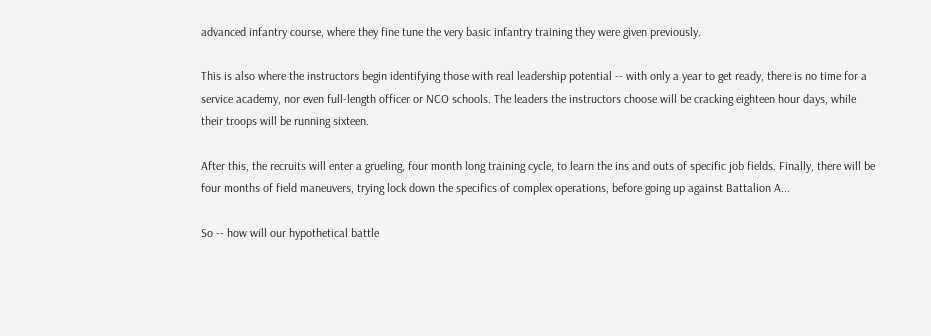advanced infantry course, where they fine tune the very basic infantry training they were given previously.

This is also where the instructors begin identifying those with real leadership potential -- with only a year to get ready, there is no time for a service academy, nor even full-length officer or NCO schools. The leaders the instructors choose will be cracking eighteen hour days, while their troops will be running sixteen.

After this, the recruits will enter a grueling, four month long training cycle, to learn the ins and outs of specific job fields. Finally, there will be four months of field maneuvers, trying lock down the specifics of complex operations, before going up against Battalion A...

So -- how will our hypothetical battle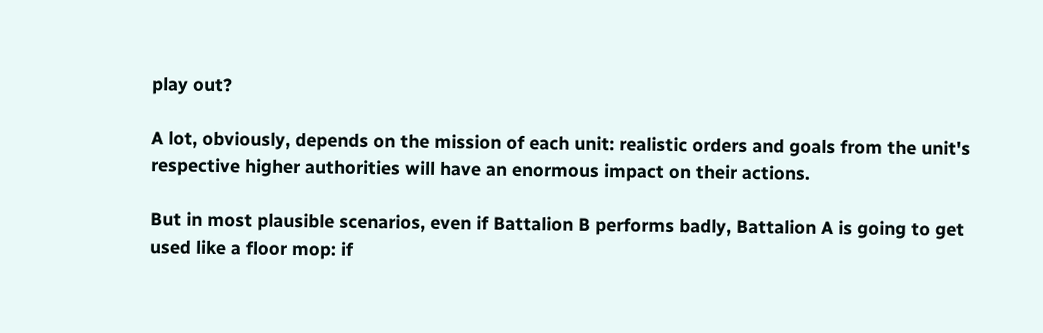play out?

A lot, obviously, depends on the mission of each unit: realistic orders and goals from the unit's respective higher authorities will have an enormous impact on their actions.

But in most plausible scenarios, even if Battalion B performs badly, Battalion A is going to get used like a floor mop: if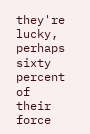they're lucky, perhaps sixty percent of their force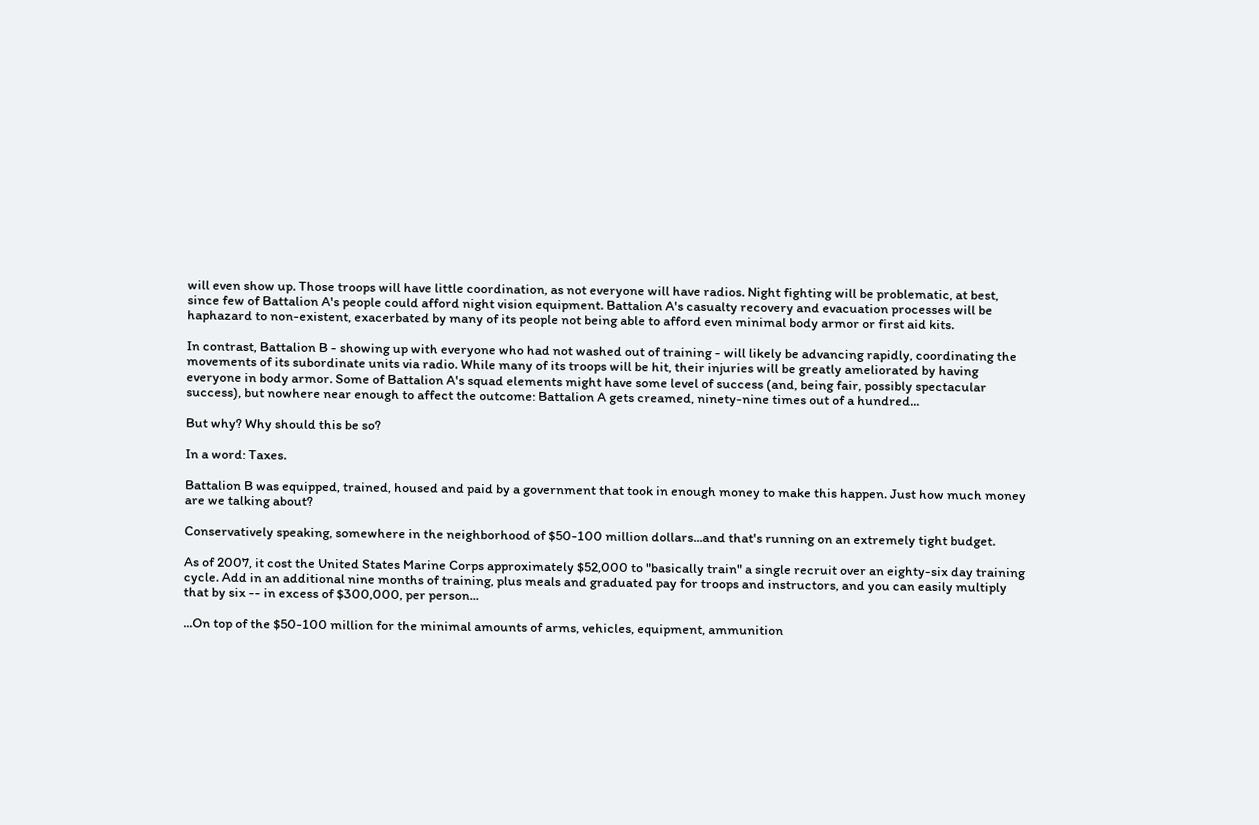will even show up. Those troops will have little coordination, as not everyone will have radios. Night fighting will be problematic, at best, since few of Battalion A's people could afford night vision equipment. Battalion A's casualty recovery and evacuation processes will be haphazard to non-existent, exacerbated by many of its people not being able to afford even minimal body armor or first aid kits.

In contrast, Battalion B - showing up with everyone who had not washed out of training - will likely be advancing rapidly, coordinating the movements of its subordinate units via radio. While many of its troops will be hit, their injuries will be greatly ameliorated by having everyone in body armor. Some of Battalion A's squad elements might have some level of success (and, being fair, possibly spectacular success), but nowhere near enough to affect the outcome: Battalion A gets creamed, ninety-nine times out of a hundred...

But why? Why should this be so?

In a word: Taxes.

Battalion B was equipped, trained, housed and paid by a government that took in enough money to make this happen. Just how much money are we talking about?

Conservatively speaking, somewhere in the neighborhood of $50-100 million dollars...and that's running on an extremely tight budget.

As of 2007, it cost the United States Marine Corps approximately $52,000 to "basically train" a single recruit over an eighty-six day training cycle. Add in an additional nine months of training, plus meals and graduated pay for troops and instructors, and you can easily multiply that by six -- in excess of $300,000, per person...

...On top of the $50-100 million for the minimal amounts of arms, vehicles, equipment, ammunition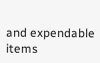and expendable items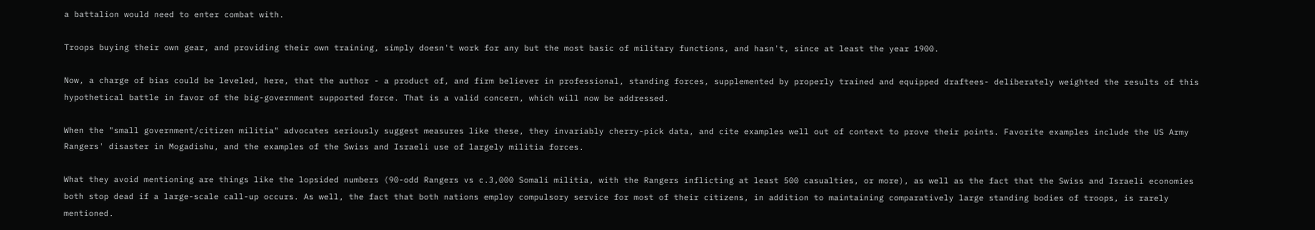a battalion would need to enter combat with.

Troops buying their own gear, and providing their own training, simply doesn't work for any but the most basic of military functions, and hasn't, since at least the year 1900.

Now, a charge of bias could be leveled, here, that the author - a product of, and firm believer in professional, standing forces, supplemented by properly trained and equipped draftees- deliberately weighted the results of this hypothetical battle in favor of the big-government supported force. That is a valid concern, which will now be addressed.

When the "small government/citizen militia" advocates seriously suggest measures like these, they invariably cherry-pick data, and cite examples well out of context to prove their points. Favorite examples include the US Army Rangers' disaster in Mogadishu, and the examples of the Swiss and Israeli use of largely militia forces.

What they avoid mentioning are things like the lopsided numbers (90-odd Rangers vs c.3,000 Somali militia, with the Rangers inflicting at least 500 casualties, or more), as well as the fact that the Swiss and Israeli economies both stop dead if a large-scale call-up occurs. As well, the fact that both nations employ compulsory service for most of their citizens, in addition to maintaining comparatively large standing bodies of troops, is rarely mentioned.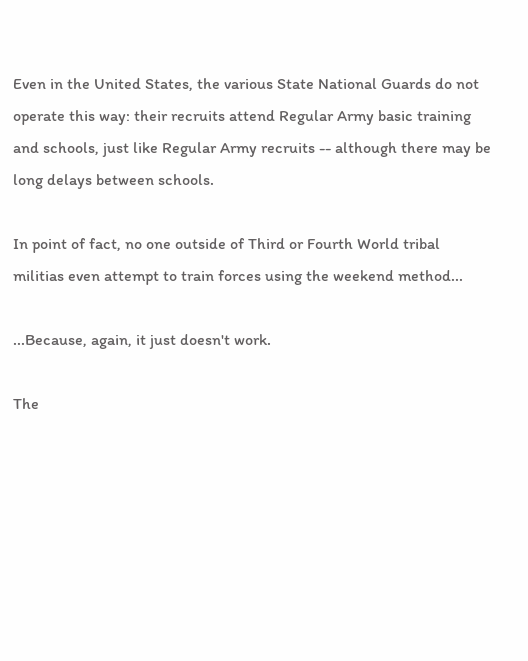Even in the United States, the various State National Guards do not operate this way: their recruits attend Regular Army basic training and schools, just like Regular Army recruits -- although there may be long delays between schools.

In point of fact, no one outside of Third or Fourth World tribal militias even attempt to train forces using the weekend method...

...Because, again, it just doesn't work.

The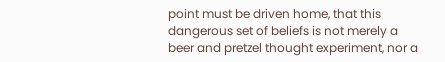point must be driven home, that this dangerous set of beliefs is not merely a beer and pretzel thought experiment, nor a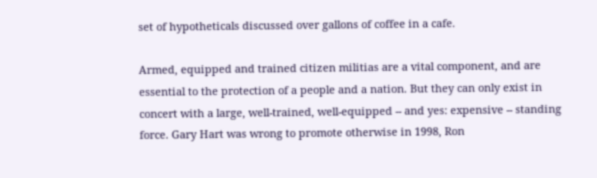set of hypotheticals discussed over gallons of coffee in a cafe.

Armed, equipped and trained citizen militias are a vital component, and are essential to the protection of a people and a nation. But they can only exist in concert with a large, well-trained, well-equipped -- and yes: expensive -- standing force. Gary Hart was wrong to promote otherwise in 1998, Ron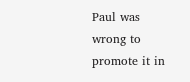Paul was wrong to promote it in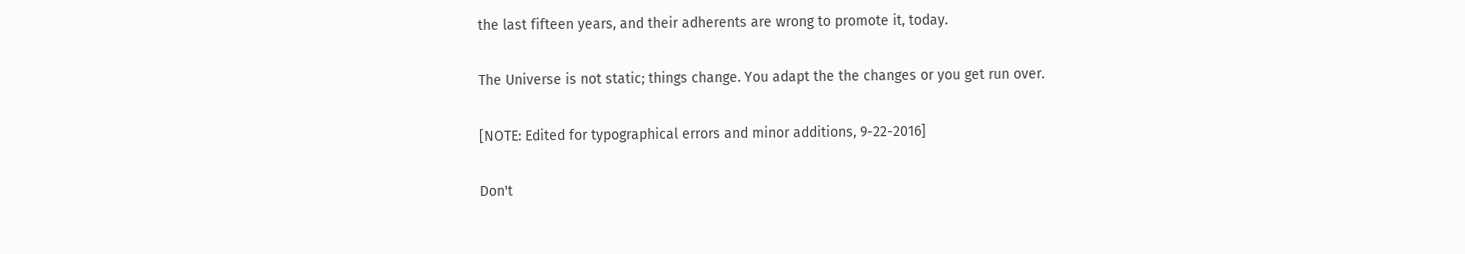the last fifteen years, and their adherents are wrong to promote it, today.

The Universe is not static; things change. You adapt the the changes or you get run over.

[NOTE: Edited for typographical errors and minor additions, 9-22-2016]

Don't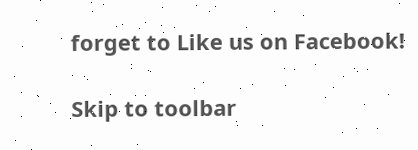forget to Like us on Facebook!

Skip to toolbar